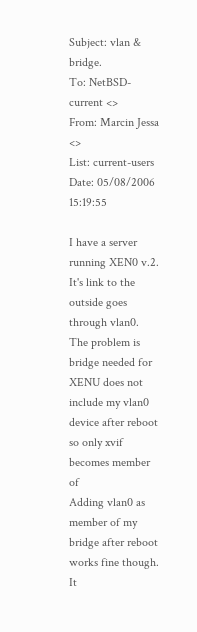Subject: vlan & bridge.
To: NetBSD-current <>
From: Marcin Jessa <>
List: current-users
Date: 05/08/2006 15:19:55

I have a server running XEN0 v.2.
It's link to the outside goes through vlan0.
The problem is bridge needed for XENU does not
include my vlan0 device after reboot so only xvif becomes member of
Adding vlan0 as member of my bridge after reboot
works fine though.
It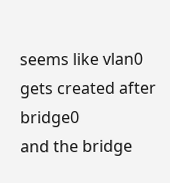seems like vlan0 gets created after bridge0
and the bridge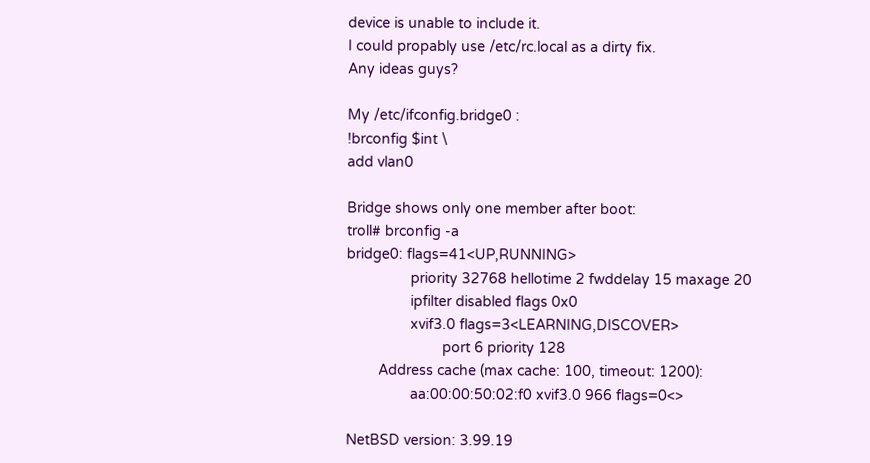device is unable to include it.
I could propably use /etc/rc.local as a dirty fix.
Any ideas guys?

My /etc/ifconfig.bridge0 :
!brconfig $int \
add vlan0

Bridge shows only one member after boot:
troll# brconfig -a
bridge0: flags=41<UP,RUNNING>
                priority 32768 hellotime 2 fwddelay 15 maxage 20
                ipfilter disabled flags 0x0
                xvif3.0 flags=3<LEARNING,DISCOVER>
                        port 6 priority 128
        Address cache (max cache: 100, timeout: 1200):
                aa:00:00:50:02:f0 xvif3.0 966 flags=0<>

NetBSD version: 3.99.19